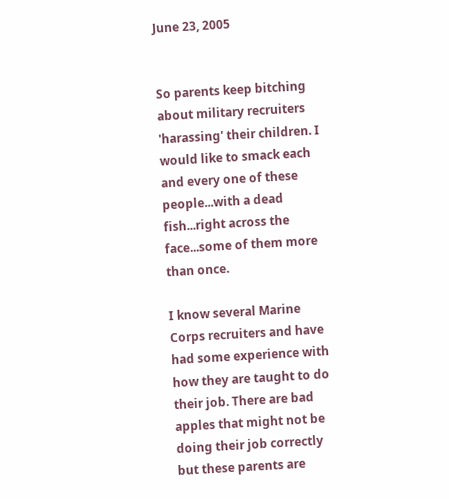June 23, 2005


So parents keep bitching about military recruiters 'harassing' their children. I would like to smack each and every one of these people...with a dead fish...right across the face...some of them more than once.

I know several Marine Corps recruiters and have had some experience with how they are taught to do their job. There are bad apples that might not be doing their job correctly but these parents are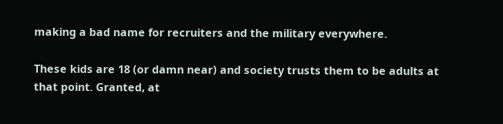making a bad name for recruiters and the military everywhere.

These kids are 18 (or damn near) and society trusts them to be adults at that point. Granted, at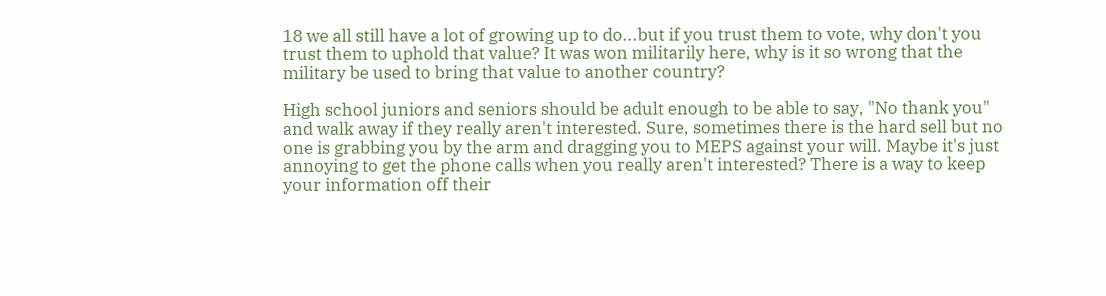18 we all still have a lot of growing up to do...but if you trust them to vote, why don't you trust them to uphold that value? It was won militarily here, why is it so wrong that the military be used to bring that value to another country?

High school juniors and seniors should be adult enough to be able to say, "No thank you" and walk away if they really aren't interested. Sure, sometimes there is the hard sell but no one is grabbing you by the arm and dragging you to MEPS against your will. Maybe it's just annoying to get the phone calls when you really aren't interested? There is a way to keep your information off their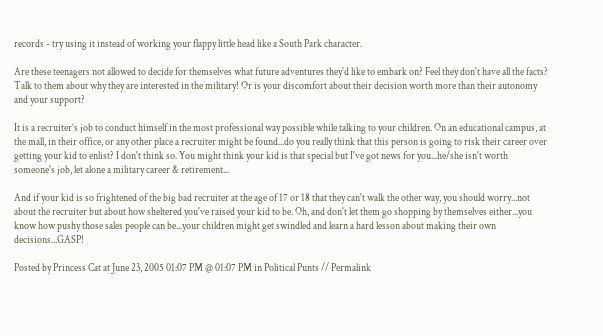records - try using it instead of working your flappy little head like a South Park character.

Are these teenagers not allowed to decide for themselves what future adventures they'd like to embark on? Feel they don't have all the facts? Talk to them about why they are interested in the military! Or is your discomfort about their decision worth more than their autonomy and your support?

It is a recruiter’s job to conduct himself in the most professional way possible while talking to your children. On an educational campus, at the mall, in their office, or any other place a recruiter might be found...do you really think that this person is going to risk their career over getting your kid to enlist? I don't think so. You might think your kid is that special but I've got news for you...he/she isn't worth someone's job, let alone a military career & retirement...

And if your kid is so frightened of the big bad recruiter at the age of 17 or 18 that they can't walk the other way, you should worry...not about the recruiter but about how sheltered you've raised your kid to be. Oh, and don't let them go shopping by themselves either...you know how pushy those sales people can be...your children might get swindled and learn a hard lesson about making their own decisions...GASP!

Posted by Princess Cat at June 23, 2005 01:07 PM @ 01:07 PM in Political Punts // Permalink